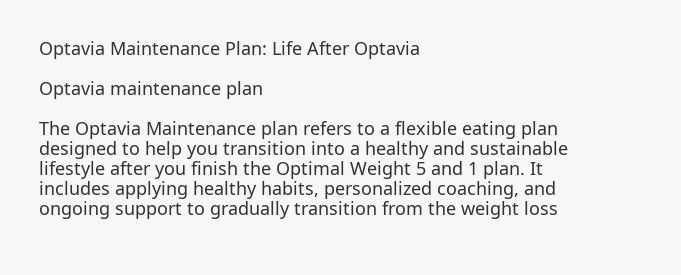Optavia Maintenance Plan: Life After Optavia

Optavia maintenance plan

The Optavia Maintenance plan refers to a flexible eating plan designed to help you transition into a healthy and sustainable lifestyle after you finish the Optimal Weight 5 and 1 plan. It includes applying healthy habits, personalized coaching, and ongoing support to gradually transition from the weight loss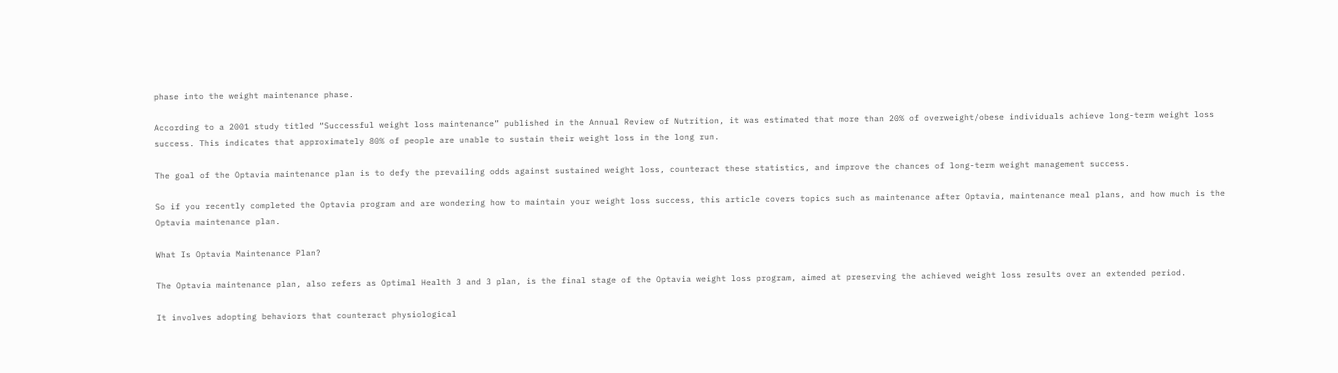phase into the weight maintenance phase.

According to a 2001 study titled “Successful weight loss maintenance” published in the Annual Review of Nutrition, it was estimated that more than 20% of overweight/obese individuals achieve long-term weight loss success. This indicates that approximately 80% of people are unable to sustain their weight loss in the long run.

The goal of the Optavia maintenance plan is to defy the prevailing odds against sustained weight loss, counteract these statistics, and improve the chances of long-term weight management success.

So if you recently completed the Optavia program and are wondering how to maintain your weight loss success, this article covers topics such as maintenance after Optavia, maintenance meal plans, and how much is the Optavia maintenance plan.

What Is Optavia Maintenance Plan?

The Optavia maintenance plan, also refers as Optimal Health 3 and 3 plan, is the final stage of the Optavia weight loss program, aimed at preserving the achieved weight loss results over an extended period.

It involves adopting behaviors that counteract physiological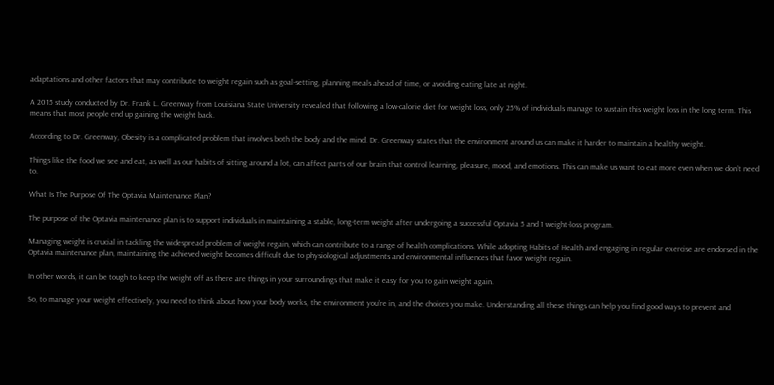adaptations and other factors that may contribute to weight regain such as goal-setting, planning meals ahead of time, or avoiding eating late at night.

A 2015 study conducted by Dr. Frank L. Greenway from Louisiana State University revealed that following a low-calorie diet for weight loss, only 25% of individuals manage to sustain this weight loss in the long term. This means that most people end up gaining the weight back.

According to Dr. Greenway, Obesity is a complicated problem that involves both the body and the mind. Dr. Greenway states that the environment around us can make it harder to maintain a healthy weight.

Things like the food we see and eat, as well as our habits of sitting around a lot, can affect parts of our brain that control learning, pleasure, mood, and emotions. This can make us want to eat more even when we don’t need to.

What Is The Purpose Of The Optavia Maintenance Plan?

The purpose of the Optavia maintenance plan is to support individuals in maintaining a stable, long-term weight after undergoing a successful Optavia 5 and 1 weight-loss program.

Managing weight is crucial in tackling the widespread problem of weight regain, which can contribute to a range of health complications. While adopting Habits of Health and engaging in regular exercise are endorsed in the Optavia maintenance plan, maintaining the achieved weight becomes difficult due to physiological adjustments and environmental influences that favor weight regain.

In other words, it can be tough to keep the weight off as there are things in your surroundings that make it easy for you to gain weight again.

So, to manage your weight effectively, you need to think about how your body works, the environment you’re in, and the choices you make. Understanding all these things can help you find good ways to prevent and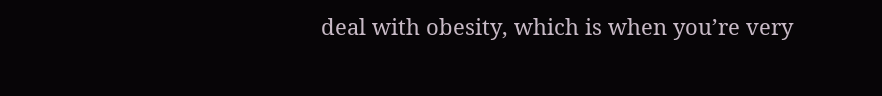deal with obesity, which is when you’re very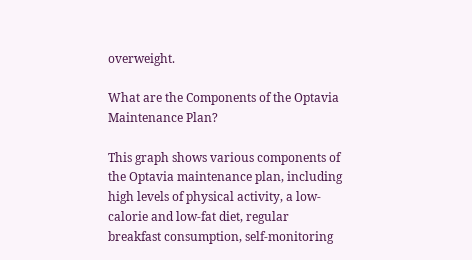overweight.

What are the Components of the Optavia Maintenance Plan?

This graph shows various components of the Optavia maintenance plan, including high levels of physical activity, a low-calorie and low-fat diet, regular breakfast consumption, self-monitoring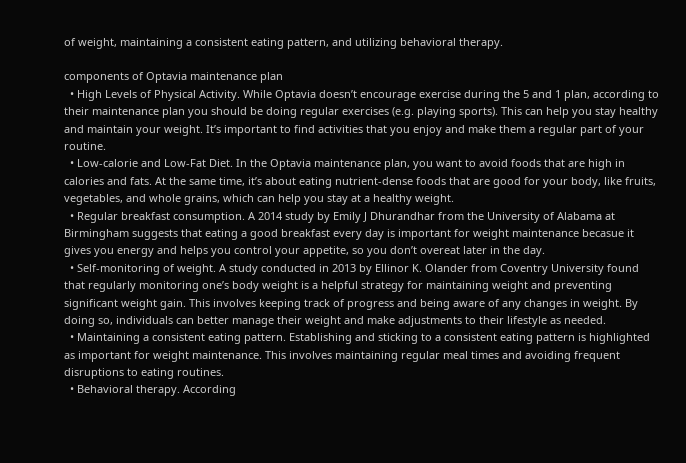of weight, maintaining a consistent eating pattern, and utilizing behavioral therapy.

components of Optavia maintenance plan
  • High Levels of Physical Activity. While Optavia doesn’t encourage exercise during the 5 and 1 plan, according to their maintenance plan you should be doing regular exercises (e.g. playing sports). This can help you stay healthy and maintain your weight. It’s important to find activities that you enjoy and make them a regular part of your routine.
  • Low-calorie and Low-Fat Diet. In the Optavia maintenance plan, you want to avoid foods that are high in calories and fats. At the same time, it’s about eating nutrient-dense foods that are good for your body, like fruits, vegetables, and whole grains, which can help you stay at a healthy weight.
  • Regular breakfast consumption. A 2014 study by Emily J Dhurandhar from the University of Alabama at Birmingham suggests that eating a good breakfast every day is important for weight maintenance becasue it gives you energy and helps you control your appetite, so you don’t overeat later in the day.
  • Self-monitoring of weight. A study conducted in 2013 by Ellinor K. Olander from Coventry University found that regularly monitoring one’s body weight is a helpful strategy for maintaining weight and preventing significant weight gain. This involves keeping track of progress and being aware of any changes in weight. By doing so, individuals can better manage their weight and make adjustments to their lifestyle as needed.
  • Maintaining a consistent eating pattern. Establishing and sticking to a consistent eating pattern is highlighted as important for weight maintenance. This involves maintaining regular meal times and avoiding frequent disruptions to eating routines.
  • Behavioral therapy. According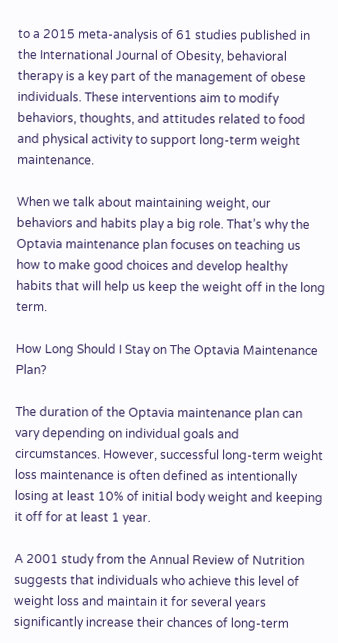to a 2015 meta-analysis of 61 studies published in the International Journal of Obesity, behavioral therapy is a key part of the management of obese individuals. These interventions aim to modify behaviors, thoughts, and attitudes related to food and physical activity to support long-term weight maintenance.

When we talk about maintaining weight, our behaviors and habits play a big role. That’s why the Optavia maintenance plan focuses on teaching us how to make good choices and develop healthy habits that will help us keep the weight off in the long term.

How Long Should I Stay on The Optavia Maintenance Plan?

The duration of the Optavia maintenance plan can vary depending on individual goals and circumstances. However, successful long-term weight loss maintenance is often defined as intentionally losing at least 10% of initial body weight and keeping it off for at least 1 year.

A 2001 study from the Annual Review of Nutrition suggests that individuals who achieve this level of weight loss and maintain it for several years significantly increase their chances of long-term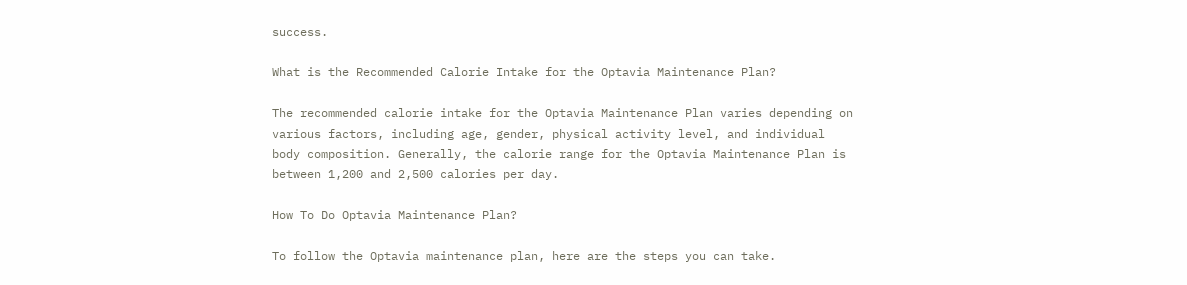success.

What is the Recommended Calorie Intake for the Optavia Maintenance Plan?

The recommended calorie intake for the Optavia Maintenance Plan varies depending on various factors, including age, gender, physical activity level, and individual body composition. Generally, the calorie range for the Optavia Maintenance Plan is between 1,200 and 2,500 calories per day.

How To Do Optavia Maintenance Plan?

To follow the Optavia maintenance plan, here are the steps you can take.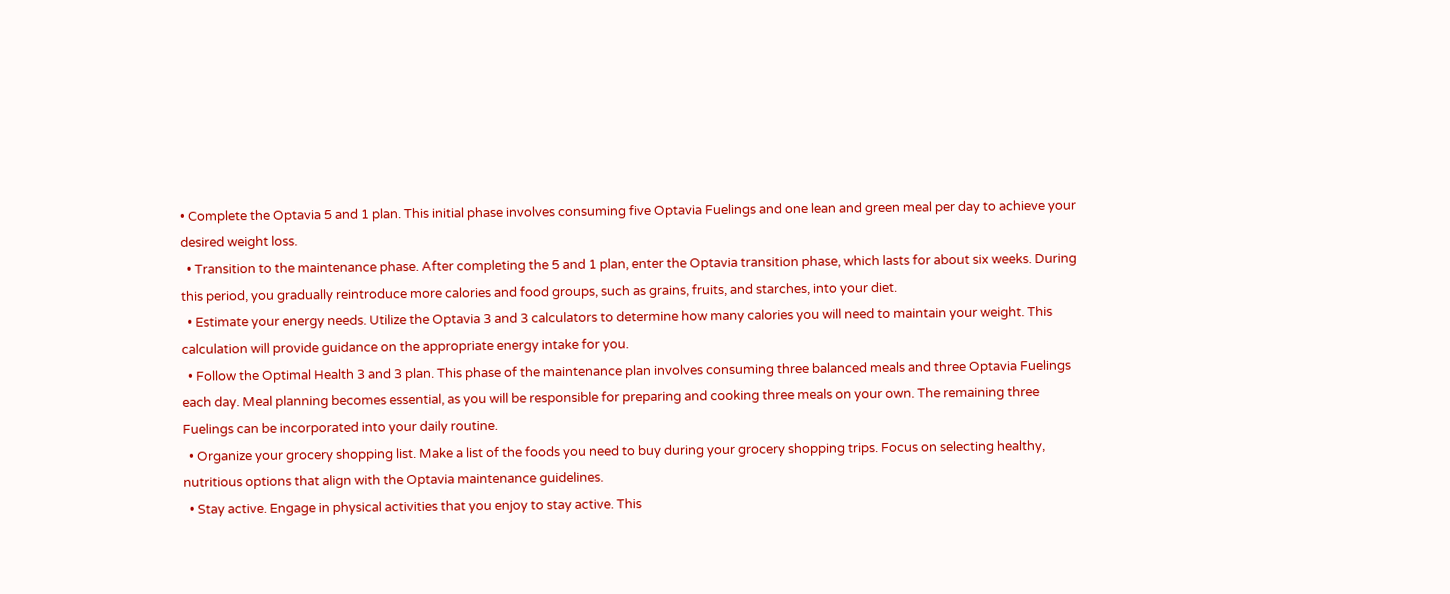• Complete the Optavia 5 and 1 plan. This initial phase involves consuming five Optavia Fuelings and one lean and green meal per day to achieve your desired weight loss.
  • Transition to the maintenance phase. After completing the 5 and 1 plan, enter the Optavia transition phase, which lasts for about six weeks. During this period, you gradually reintroduce more calories and food groups, such as grains, fruits, and starches, into your diet.
  • Estimate your energy needs. Utilize the Optavia 3 and 3 calculators to determine how many calories you will need to maintain your weight. This calculation will provide guidance on the appropriate energy intake for you.
  • Follow the Optimal Health 3 and 3 plan. This phase of the maintenance plan involves consuming three balanced meals and three Optavia Fuelings each day. Meal planning becomes essential, as you will be responsible for preparing and cooking three meals on your own. The remaining three Fuelings can be incorporated into your daily routine.
  • Organize your grocery shopping list. Make a list of the foods you need to buy during your grocery shopping trips. Focus on selecting healthy, nutritious options that align with the Optavia maintenance guidelines.
  • Stay active. Engage in physical activities that you enjoy to stay active. This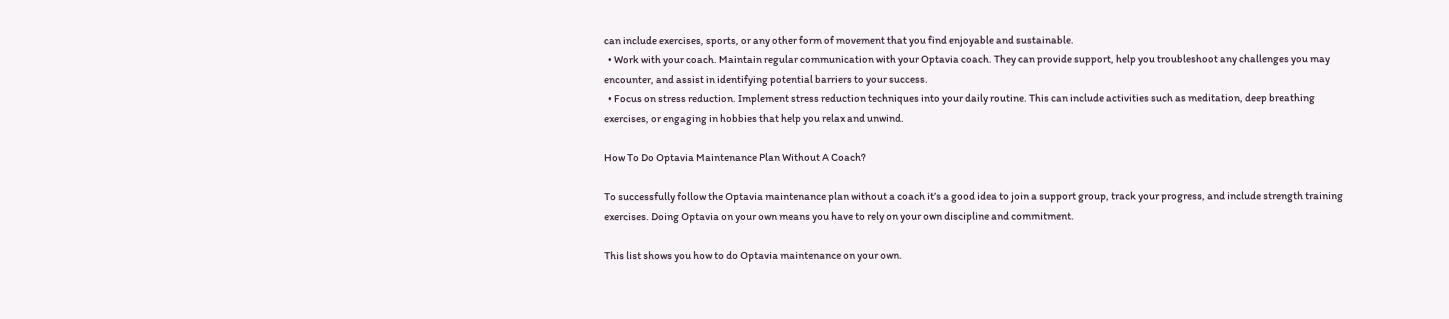can include exercises, sports, or any other form of movement that you find enjoyable and sustainable.
  • Work with your coach. Maintain regular communication with your Optavia coach. They can provide support, help you troubleshoot any challenges you may encounter, and assist in identifying potential barriers to your success.
  • Focus on stress reduction. Implement stress reduction techniques into your daily routine. This can include activities such as meditation, deep breathing exercises, or engaging in hobbies that help you relax and unwind.

How To Do Optavia Maintenance Plan Without A Coach?

To successfully follow the Optavia maintenance plan without a coach it’s a good idea to join a support group, track your progress, and include strength training exercises. Doing Optavia on your own means you have to rely on your own discipline and commitment.

This list shows you how to do Optavia maintenance on your own.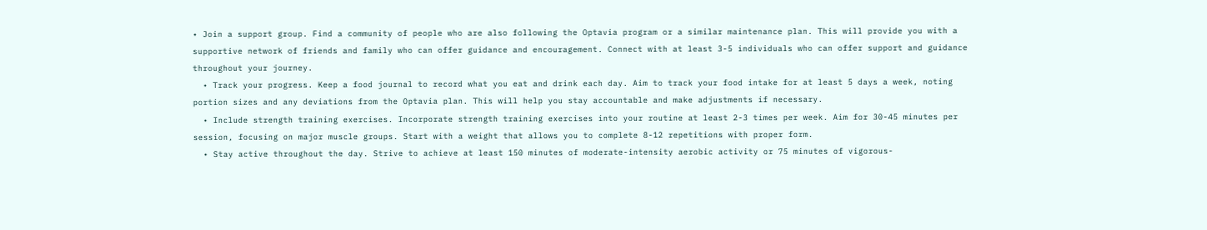• Join a support group. Find a community of people who are also following the Optavia program or a similar maintenance plan. This will provide you with a supportive network of friends and family who can offer guidance and encouragement. Connect with at least 3-5 individuals who can offer support and guidance throughout your journey.
  • Track your progress. Keep a food journal to record what you eat and drink each day. Aim to track your food intake for at least 5 days a week, noting portion sizes and any deviations from the Optavia plan. This will help you stay accountable and make adjustments if necessary.
  • Include strength training exercises. Incorporate strength training exercises into your routine at least 2-3 times per week. Aim for 30-45 minutes per session, focusing on major muscle groups. Start with a weight that allows you to complete 8-12 repetitions with proper form.
  • Stay active throughout the day. Strive to achieve at least 150 minutes of moderate-intensity aerobic activity or 75 minutes of vigorous-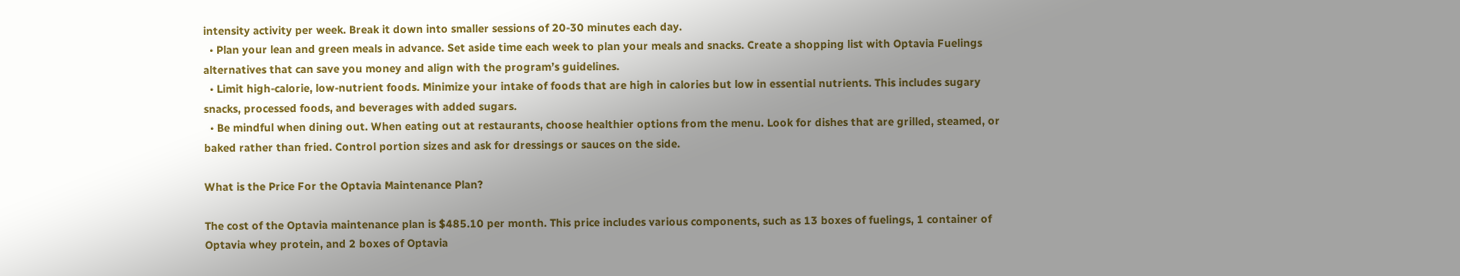intensity activity per week. Break it down into smaller sessions of 20-30 minutes each day.
  • Plan your lean and green meals in advance. Set aside time each week to plan your meals and snacks. Create a shopping list with Optavia Fuelings alternatives that can save you money and align with the program’s guidelines.
  • Limit high-calorie, low-nutrient foods. Minimize your intake of foods that are high in calories but low in essential nutrients. This includes sugary snacks, processed foods, and beverages with added sugars.
  • Be mindful when dining out. When eating out at restaurants, choose healthier options from the menu. Look for dishes that are grilled, steamed, or baked rather than fried. Control portion sizes and ask for dressings or sauces on the side.

What is the Price For the Optavia Maintenance Plan?

The cost of the Optavia maintenance plan is $485.10 per month. This price includes various components, such as 13 boxes of fuelings, 1 container of Optavia whey protein, and 2 boxes of Optavia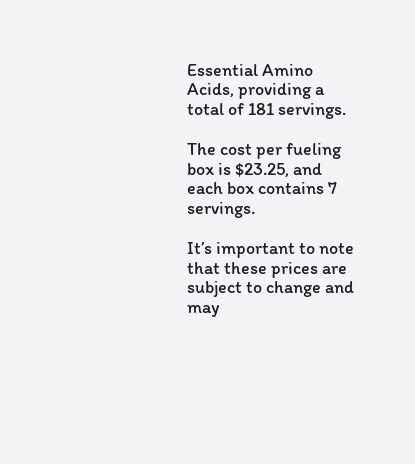Essential Amino Acids, providing a total of 181 servings.

The cost per fueling box is $23.25, and each box contains 7 servings.

It’s important to note that these prices are subject to change and may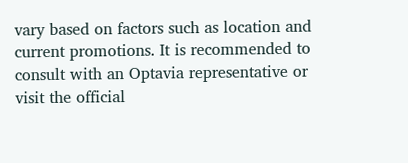vary based on factors such as location and current promotions. It is recommended to consult with an Optavia representative or visit the official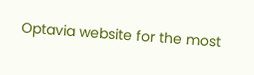Optavia website for the most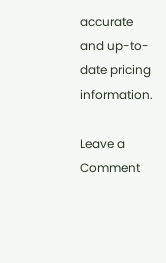accurate and up-to-date pricing information.

Leave a Comment